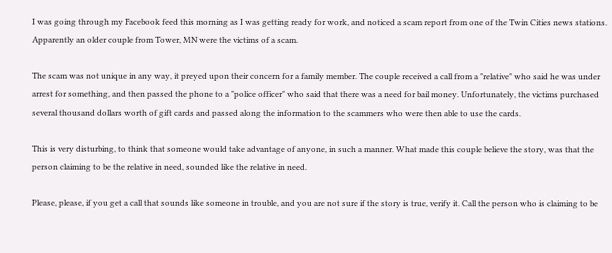I was going through my Facebook feed this morning as I was getting ready for work, and noticed a scam report from one of the Twin Cities news stations. Apparently an older couple from Tower, MN were the victims of a scam.

The scam was not unique in any way, it preyed upon their concern for a family member. The couple received a call from a "relative" who said he was under arrest for something, and then passed the phone to a "police officer" who said that there was a need for bail money. Unfortunately, the victims purchased several thousand dollars worth of gift cards and passed along the information to the scammers who were then able to use the cards.

This is very disturbing, to think that someone would take advantage of anyone, in such a manner. What made this couple believe the story, was that the person claiming to be the relative in need, sounded like the relative in need.

Please, please, if you get a call that sounds like someone in trouble, and you are not sure if the story is true, verify it. Call the person who is claiming to be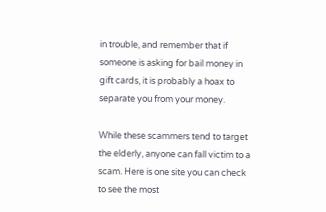in trouble, and remember that if someone is asking for bail money in gift cards, it is probably a hoax to separate you from your money.

While these scammers tend to target the elderly, anyone can fall victim to a scam. Here is one site you can check to see the most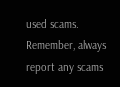used scams. Remember, always report any scams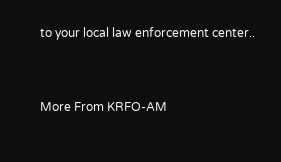to your local law enforcement center..



More From KRFO-AM